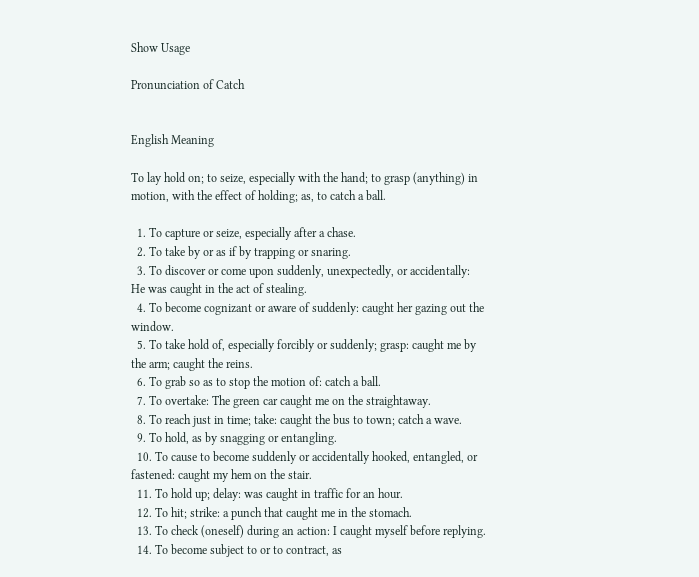Show Usage

Pronunciation of Catch


English Meaning

To lay hold on; to seize, especially with the hand; to grasp (anything) in motion, with the effect of holding; as, to catch a ball.

  1. To capture or seize, especially after a chase.
  2. To take by or as if by trapping or snaring.
  3. To discover or come upon suddenly, unexpectedly, or accidentally: He was caught in the act of stealing.
  4. To become cognizant or aware of suddenly: caught her gazing out the window.
  5. To take hold of, especially forcibly or suddenly; grasp: caught me by the arm; caught the reins.
  6. To grab so as to stop the motion of: catch a ball.
  7. To overtake: The green car caught me on the straightaway.
  8. To reach just in time; take: caught the bus to town; catch a wave.
  9. To hold, as by snagging or entangling.
  10. To cause to become suddenly or accidentally hooked, entangled, or fastened: caught my hem on the stair.
  11. To hold up; delay: was caught in traffic for an hour.
  12. To hit; strike: a punch that caught me in the stomach.
  13. To check (oneself) during an action: I caught myself before replying.
  14. To become subject to or to contract, as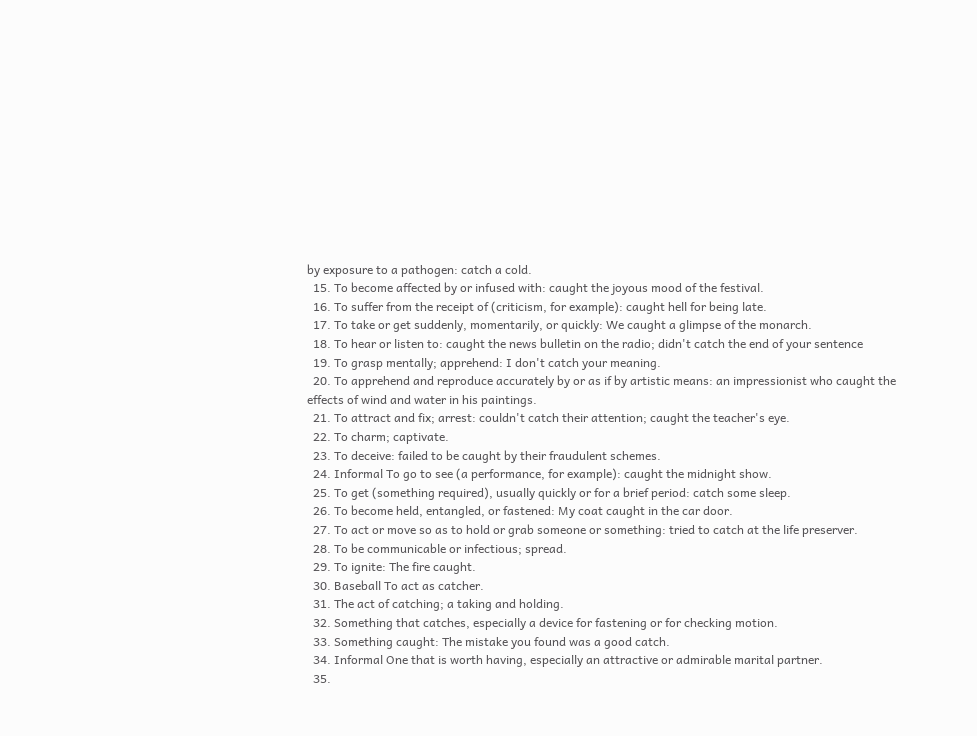by exposure to a pathogen: catch a cold.
  15. To become affected by or infused with: caught the joyous mood of the festival.
  16. To suffer from the receipt of (criticism, for example): caught hell for being late.
  17. To take or get suddenly, momentarily, or quickly: We caught a glimpse of the monarch.
  18. To hear or listen to: caught the news bulletin on the radio; didn't catch the end of your sentence
  19. To grasp mentally; apprehend: I don't catch your meaning.
  20. To apprehend and reproduce accurately by or as if by artistic means: an impressionist who caught the effects of wind and water in his paintings.
  21. To attract and fix; arrest: couldn't catch their attention; caught the teacher's eye.
  22. To charm; captivate.
  23. To deceive: failed to be caught by their fraudulent schemes.
  24. Informal To go to see (a performance, for example): caught the midnight show.
  25. To get (something required), usually quickly or for a brief period: catch some sleep.
  26. To become held, entangled, or fastened: My coat caught in the car door.
  27. To act or move so as to hold or grab someone or something: tried to catch at the life preserver.
  28. To be communicable or infectious; spread.
  29. To ignite: The fire caught.
  30. Baseball To act as catcher.
  31. The act of catching; a taking and holding.
  32. Something that catches, especially a device for fastening or for checking motion.
  33. Something caught: The mistake you found was a good catch.
  34. Informal One that is worth having, especially an attractive or admirable marital partner.
  35.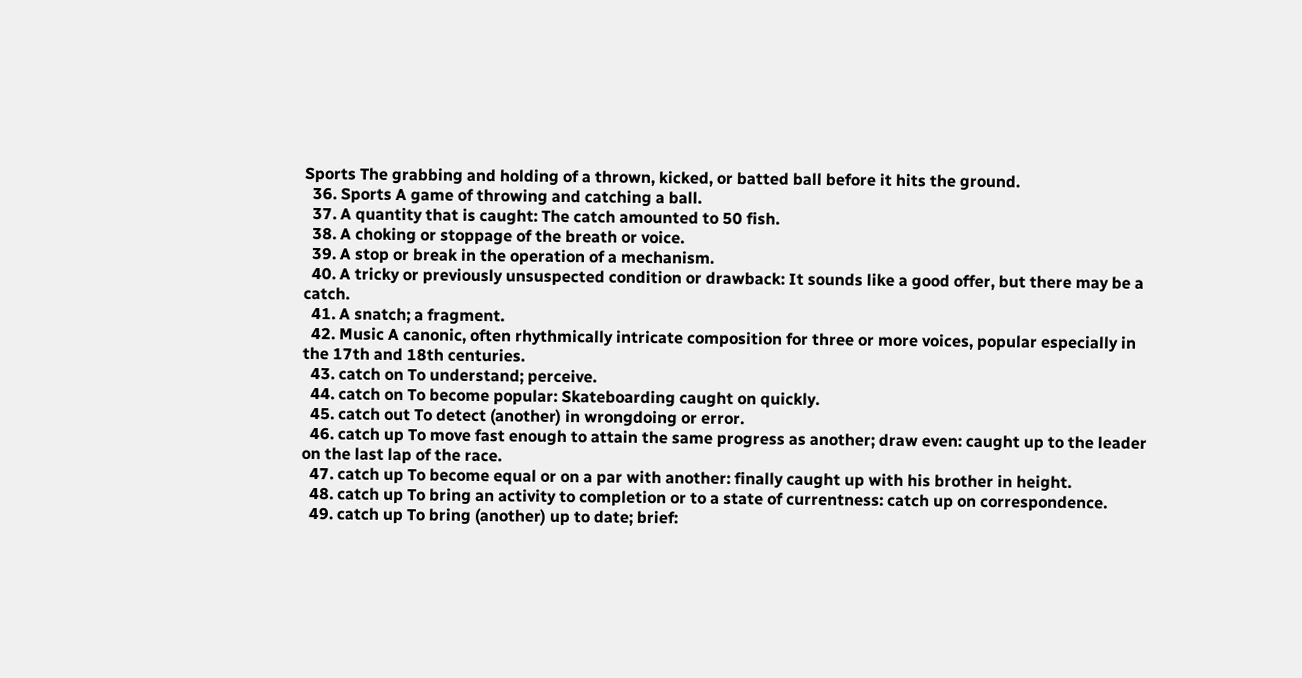Sports The grabbing and holding of a thrown, kicked, or batted ball before it hits the ground.
  36. Sports A game of throwing and catching a ball.
  37. A quantity that is caught: The catch amounted to 50 fish.
  38. A choking or stoppage of the breath or voice.
  39. A stop or break in the operation of a mechanism.
  40. A tricky or previously unsuspected condition or drawback: It sounds like a good offer, but there may be a catch.
  41. A snatch; a fragment.
  42. Music A canonic, often rhythmically intricate composition for three or more voices, popular especially in the 17th and 18th centuries.
  43. catch on To understand; perceive.
  44. catch on To become popular: Skateboarding caught on quickly.
  45. catch out To detect (another) in wrongdoing or error.
  46. catch up To move fast enough to attain the same progress as another; draw even: caught up to the leader on the last lap of the race.
  47. catch up To become equal or on a par with another: finally caught up with his brother in height.
  48. catch up To bring an activity to completion or to a state of currentness: catch up on correspondence.
  49. catch up To bring (another) up to date; brief: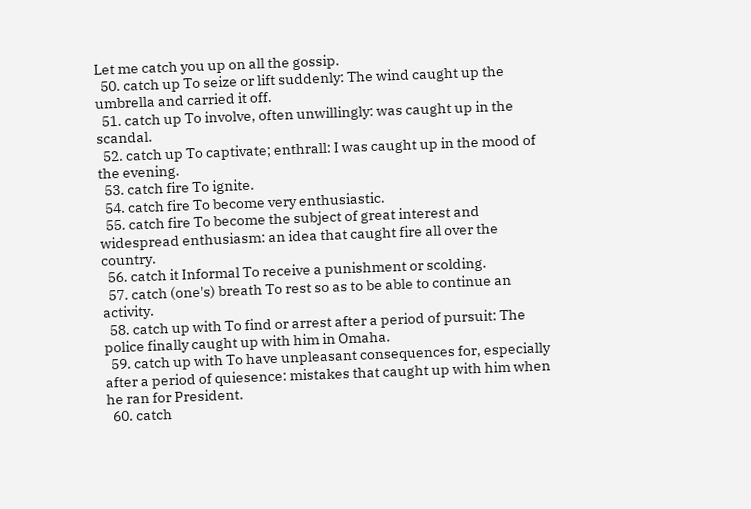Let me catch you up on all the gossip.
  50. catch up To seize or lift suddenly: The wind caught up the umbrella and carried it off.
  51. catch up To involve, often unwillingly: was caught up in the scandal.
  52. catch up To captivate; enthrall: I was caught up in the mood of the evening.
  53. catch fire To ignite.
  54. catch fire To become very enthusiastic.
  55. catch fire To become the subject of great interest and widespread enthusiasm: an idea that caught fire all over the country.
  56. catch it Informal To receive a punishment or scolding.
  57. catch (one's) breath To rest so as to be able to continue an activity.
  58. catch up with To find or arrest after a period of pursuit: The police finally caught up with him in Omaha.
  59. catch up with To have unpleasant consequences for, especially after a period of quiesence: mistakes that caught up with him when he ran for President.
  60. catch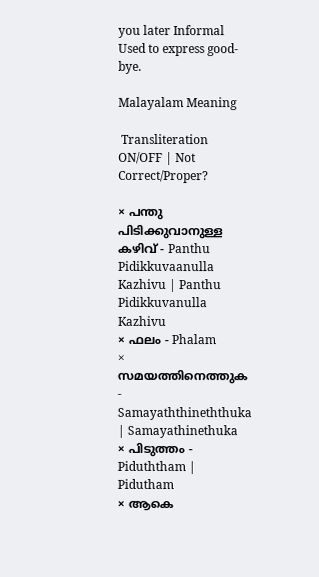you later Informal Used to express good-bye.

Malayalam Meaning

 Transliteration ON/OFF | Not Correct/Proper?

× പന്തു പിടിക്കുവാനുള്ള കഴിവ്‌ - Panthu Pidikkuvaanulla Kazhivu | Panthu Pidikkuvanulla Kazhivu
× ഫലം - Phalam
× സമയത്തിനെത്തുക - Samayaththineththuka | Samayathinethuka
× പിടുത്തം - Piduththam | Pidutham
× ആകെ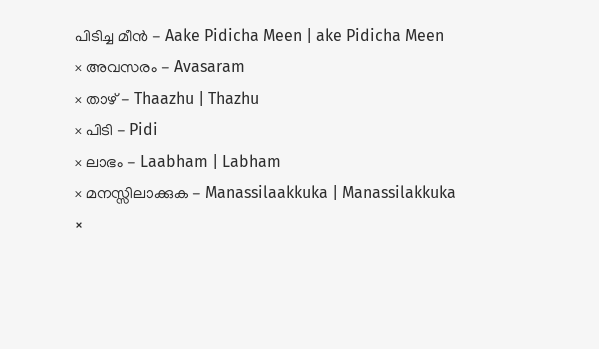പിടിച്ച മീന്‍ - Aake Pidicha Meen | ake Pidicha Meen
× അവസരം - Avasaram
× താഴ്‌ - Thaazhu | Thazhu
× പിടി - Pidi
× ലാഭം - Laabham | Labham
× മനസ്സിലാക്കുക - Manassilaakkuka | Manassilakkuka
×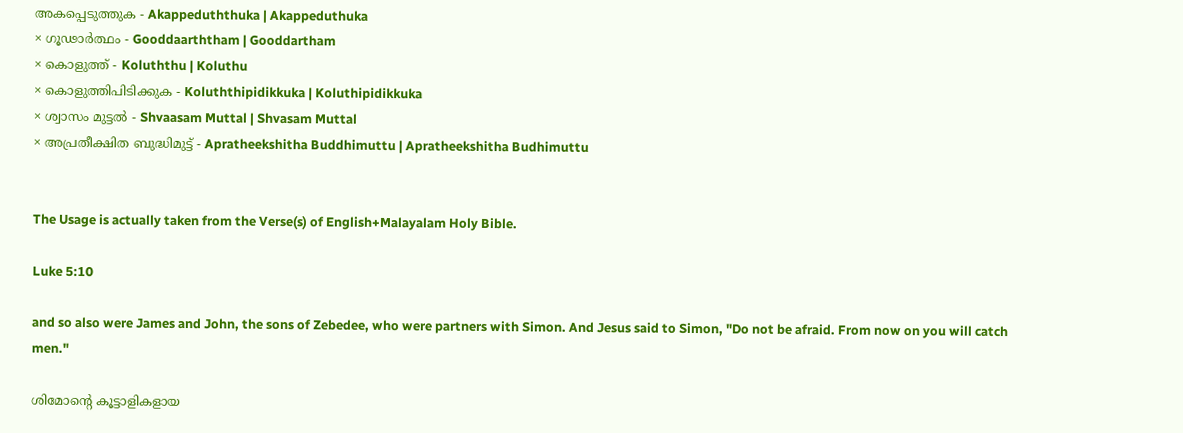അകപ്പെടുത്തുക - Akappeduththuka | Akappeduthuka
× ഗൂഢാര്‍ത്ഥം - Gooddaarththam | Gooddartham
× കൊളുത്ത്‌ - Koluththu | Koluthu
× കൊളുത്തിപിടിക്കുക - Koluththipidikkuka | Koluthipidikkuka
× ശ്വാസം മുട്ടല്‍ - Shvaasam Muttal | Shvasam Muttal
× അപ്രതീക്ഷിത ബുദ്ധിമുട്ട്‌ - Apratheekshitha Buddhimuttu | Apratheekshitha Budhimuttu


The Usage is actually taken from the Verse(s) of English+Malayalam Holy Bible.

Luke 5:10

and so also were James and John, the sons of Zebedee, who were partners with Simon. And Jesus said to Simon, "Do not be afraid. From now on you will catch men."

ശിമോന്റെ കൂട്ടാളികളായ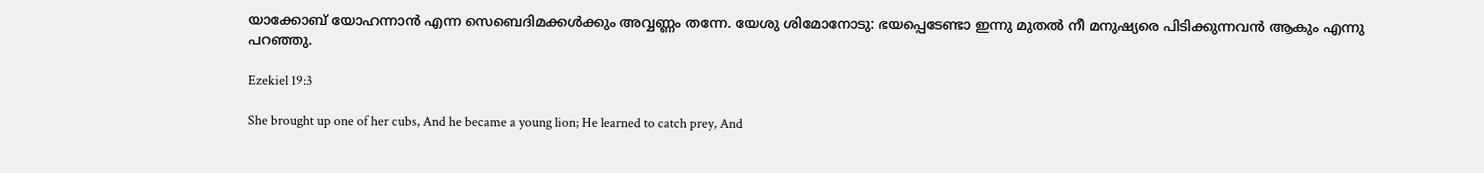യാക്കോബ് യോഹന്നാൻ എന്ന സെബെദിമക്കൾക്കും അവ്വണ്ണം തന്നേ. യേശു ശിമോനോടു: ഭയപ്പെടേണ്ടാ ഇന്നു മുതൽ നീ മനുഷ്യരെ പിടിക്കുന്നവൻ ആകും എന്നു പറഞ്ഞു.

Ezekiel 19:3

She brought up one of her cubs, And he became a young lion; He learned to catch prey, And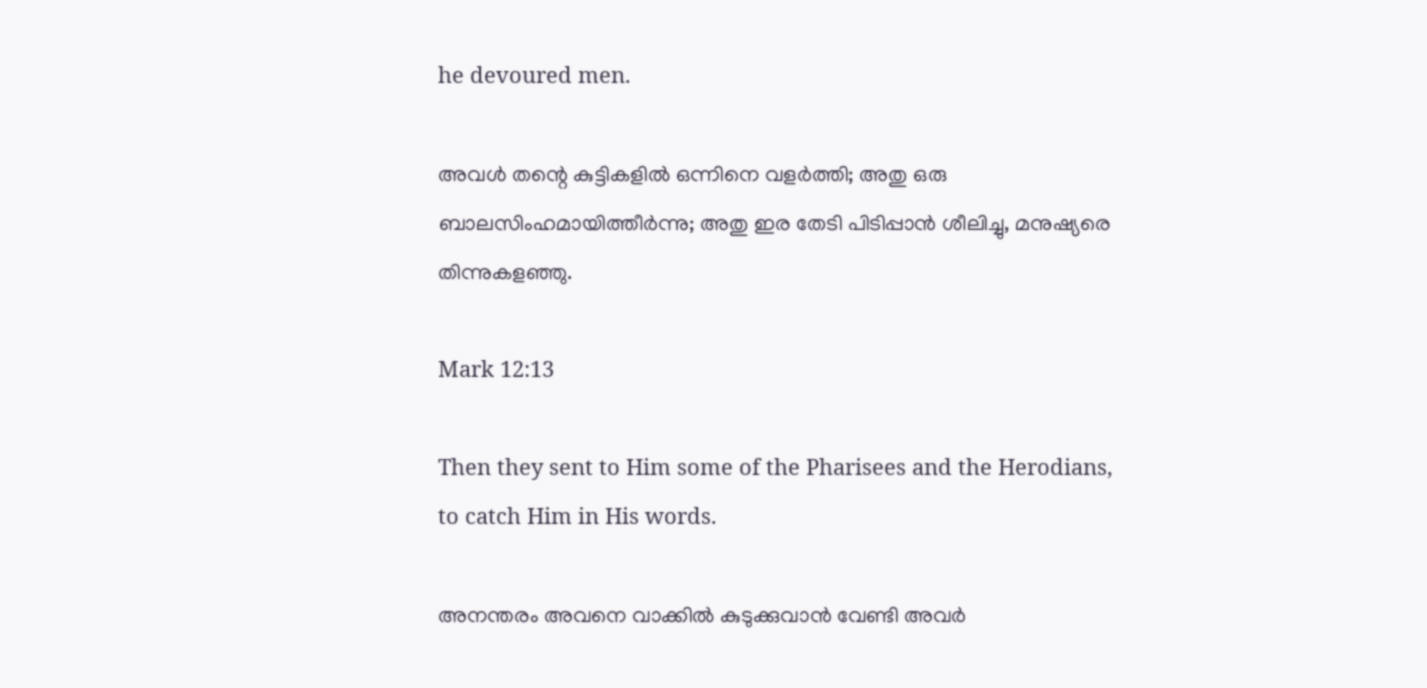he devoured men.

അവൾ തന്റെ കുട്ടികളിൽ ഒന്നിനെ വളർത്തി; അതു ഒരു ബാലസിംഹമായിത്തീർന്നു; അതു ഇര തേടി പിടിപ്പാൻ ശീലിച്ചു, മനുഷ്യരെ തിന്നുകളഞ്ഞു.

Mark 12:13

Then they sent to Him some of the Pharisees and the Herodians, to catch Him in His words.

അനന്തരം അവനെ വാക്കിൽ കുടുക്കുവാൻ വേണ്ടി അവർ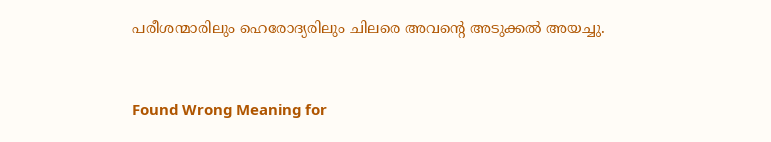പരീശന്മാരിലും ഹെരോദ്യരിലും ചിലരെ അവന്റെ അടുക്കൽ അയച്ചു.


Found Wrong Meaning for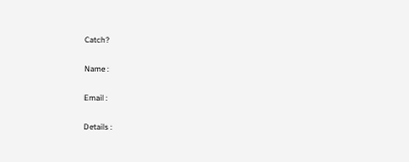Catch?

Name :

Email :

Details :